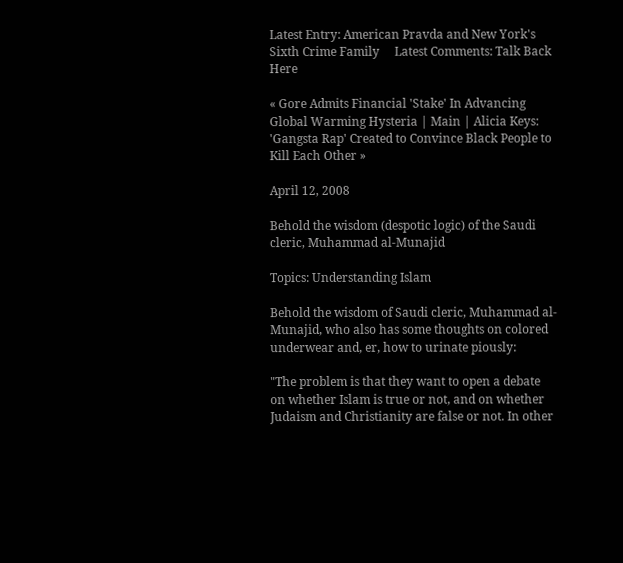Latest Entry: American Pravda and New York's Sixth Crime Family     Latest Comments: Talk Back Here

« Gore Admits Financial 'Stake' In Advancing Global Warming Hysteria | Main | Alicia Keys: 'Gangsta Rap' Created to Convince Black People to Kill Each Other »

April 12, 2008

Behold the wisdom (despotic logic) of the Saudi cleric, Muhammad al-Munajid

Topics: Understanding Islam

Behold the wisdom of Saudi cleric, Muhammad al-Munajid, who also has some thoughts on colored underwear and, er, how to urinate piously:

"The problem is that they want to open a debate on whether Islam is true or not, and on whether Judaism and Christianity are false or not. In other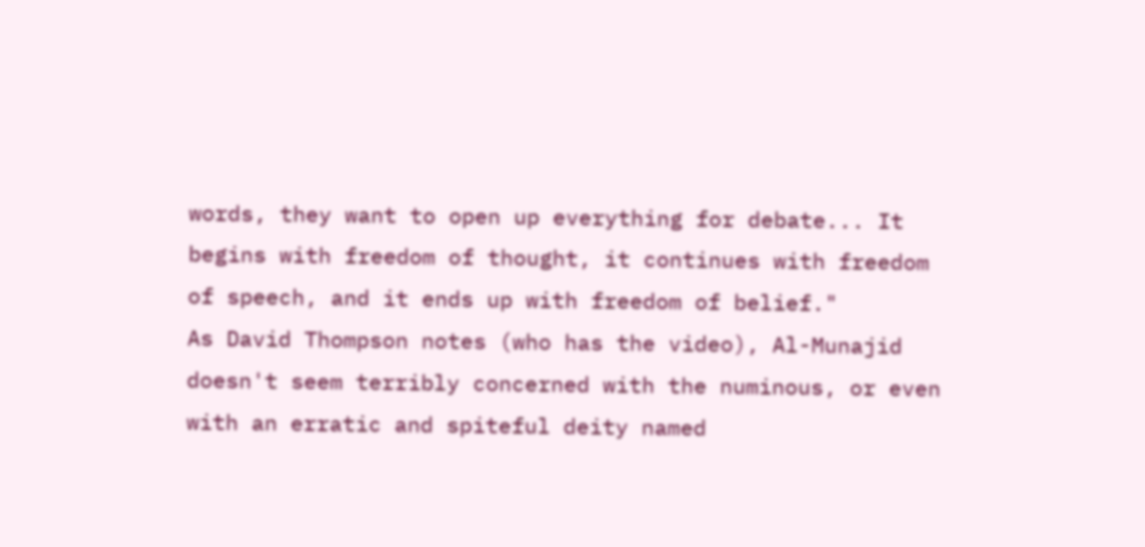words, they want to open up everything for debate... It begins with freedom of thought, it continues with freedom of speech, and it ends up with freedom of belief."
As David Thompson notes (who has the video), Al-Munajid doesn't seem terribly concerned with the numinous, or even with an erratic and spiteful deity named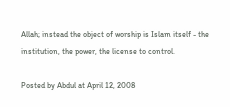Allah; instead the object of worship is Islam itself - the institution, the power, the license to control.

Posted by Abdul at April 12, 2008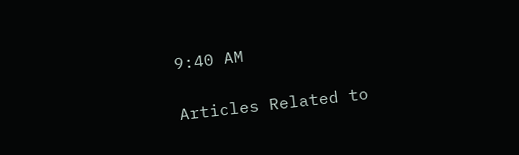9:40 AM

Articles Related to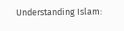Understanding Islam: